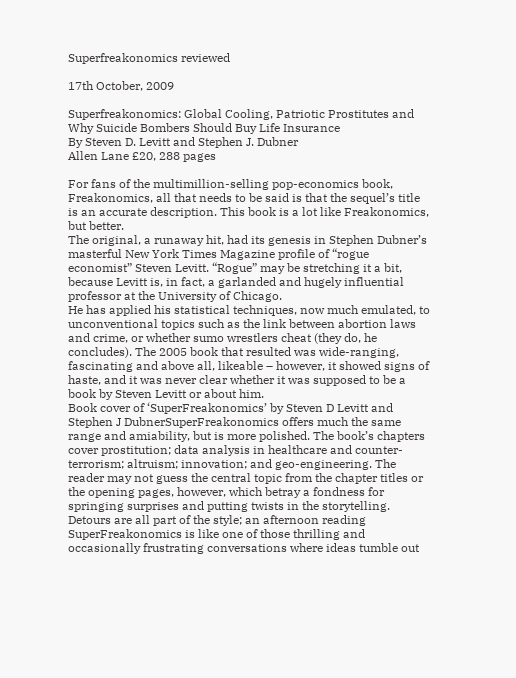Superfreakonomics reviewed

17th October, 2009

Superfreakonomics: Global Cooling, Patriotic Prostitutes and Why Suicide Bombers Should Buy Life Insurance
By Steven D. Levitt and Stephen J. Dubner
Allen Lane £20, 288 pages

For fans of the multimillion-selling pop-economics book, Freakonomics, all that needs to be said is that the sequel’s title is an accurate description. This book is a lot like Freakonomics, but better.
The original, a runaway hit, had its genesis in Stephen Dubner’s masterful New York Times Magazine profile of “rogue economist” Steven Levitt. “Rogue” may be stretching it a bit, because Levitt is, in fact, a garlanded and hugely influential professor at the University of Chicago.
He has applied his statistical techniques, now much emulated, to unconventional topics such as the link between abortion laws and crime, or whether sumo wrestlers cheat (they do, he concludes). The 2005 book that resulted was wide-ranging, fascinating and above all, likeable – however, it showed signs of haste, and it was never clear whether it was supposed to be a book by Steven Levitt or about him.
Book cover of ‘SuperFreakonomics’ by Steven D Levitt and Stephen J DubnerSuperFreakonomics offers much the same range and amiability, but is more polished. The book’s chapters cover prostitution; data analysis in healthcare and counter-terrorism; altruism; innovation; and geo-engineering. The reader may not guess the central topic from the chapter titles or the opening pages, however, which betray a fondness for springing surprises and putting twists in the storytelling.
Detours are all part of the style; an afternoon reading SuperFreakonomics is like one of those thrilling and occasionally frustrating conversations where ideas tumble out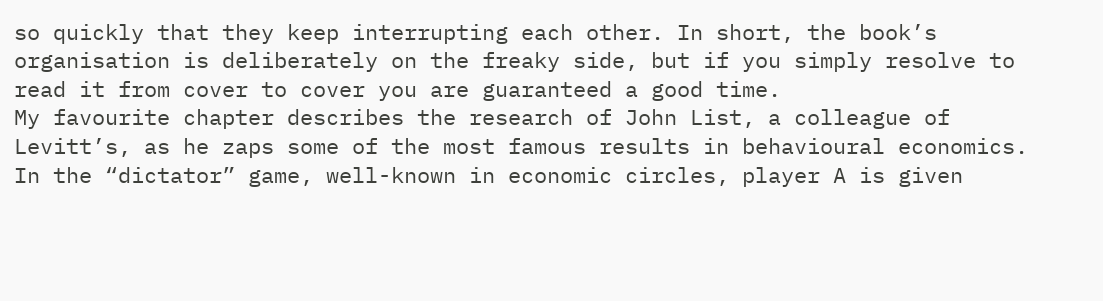so quickly that they keep interrupting each other. In short, the book’s organisation is deliberately on the freaky side, but if you simply resolve to read it from cover to cover you are guaranteed a good time.
My favourite chapter describes the research of John List, a colleague of Levitt’s, as he zaps some of the most famous results in behavioural economics. In the “dictator” game, well-known in economic circles, player A is given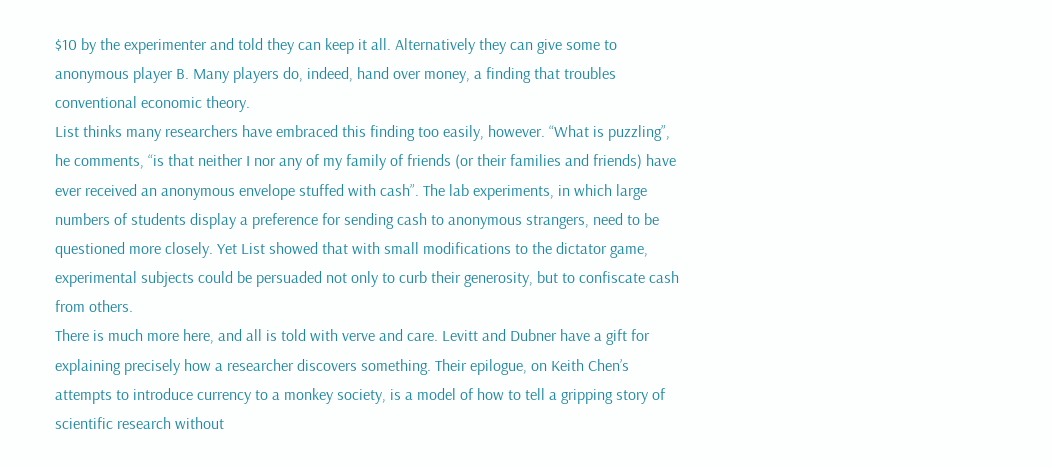$10 by the experimenter and told they can keep it all. Alternatively they can give some to anonymous player B. Many players do, indeed, hand over money, a finding that troubles conventional economic theory.
List thinks many researchers have embraced this finding too easily, however. “What is puzzling”, he comments, “is that neither I nor any of my family of friends (or their families and friends) have ever received an anonymous envelope stuffed with cash”. The lab experiments, in which large numbers of students display a preference for sending cash to anonymous strangers, need to be questioned more closely. Yet List showed that with small modifications to the dictator game, experimental subjects could be persuaded not only to curb their generosity, but to confiscate cash from others.
There is much more here, and all is told with verve and care. Levitt and Dubner have a gift for explaining precisely how a researcher discovers something. Their epilogue, on Keith Chen’s attempts to introduce currency to a monkey society, is a model of how to tell a gripping story of scientific research without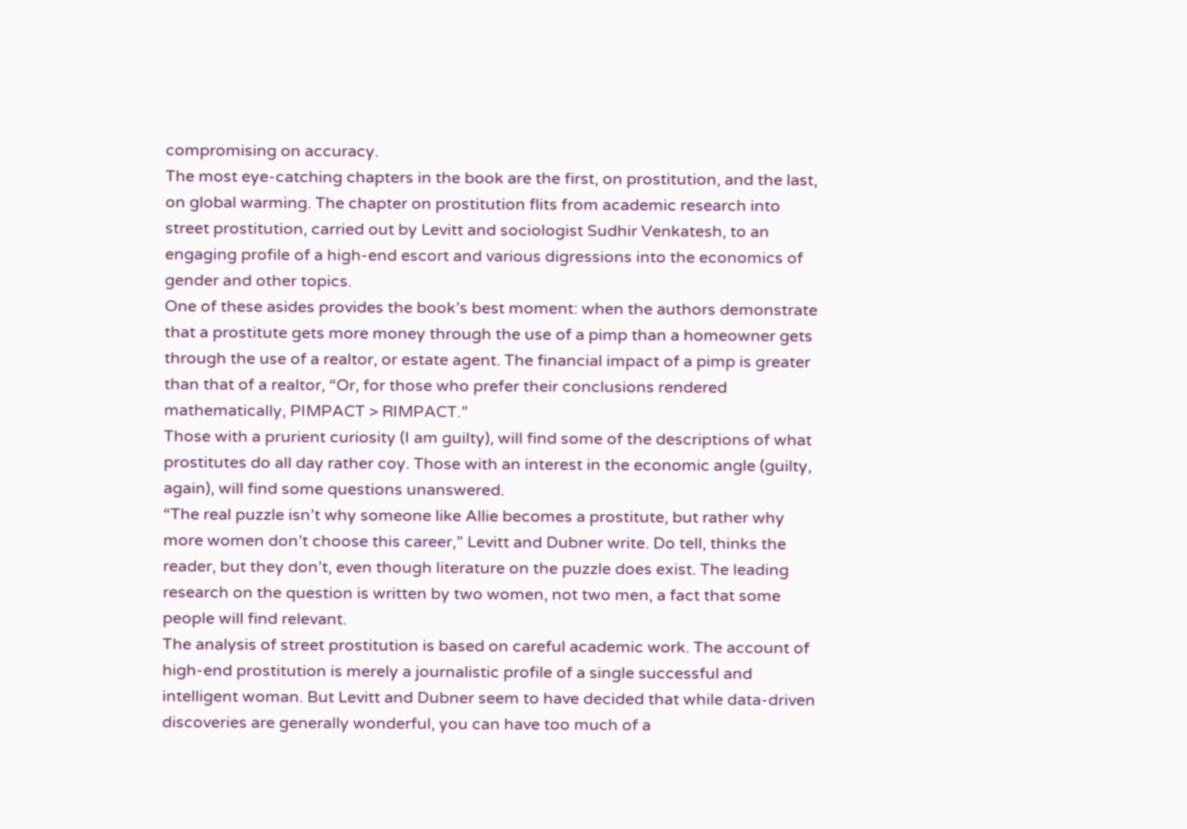compromising on accuracy.
The most eye-catching chapters in the book are the first, on prostitution, and the last, on global warming. The chapter on prostitution flits from academic research into street prostitution, carried out by Levitt and sociologist Sudhir Venkatesh, to an engaging profile of a high-end escort and various digressions into the economics of gender and other topics.
One of these asides provides the book’s best moment: when the authors demonstrate that a prostitute gets more money through the use of a pimp than a homeowner gets through the use of a realtor, or estate agent. The financial impact of a pimp is greater than that of a realtor, “Or, for those who prefer their conclusions rendered mathematically, PIMPACT > RIMPACT.”
Those with a prurient curiosity (I am guilty), will find some of the descriptions of what prostitutes do all day rather coy. Those with an interest in the economic angle (guilty, again), will find some questions unanswered.
“The real puzzle isn’t why someone like Allie becomes a prostitute, but rather why more women don’t choose this career,” Levitt and Dubner write. Do tell, thinks the reader, but they don’t, even though literature on the puzzle does exist. The leading research on the question is written by two women, not two men, a fact that some people will find relevant.
The analysis of street prostitution is based on careful academic work. The account of high-end prostitution is merely a journalistic profile of a single successful and intelligent woman. But Levitt and Dubner seem to have decided that while data-driven discoveries are generally wonderful, you can have too much of a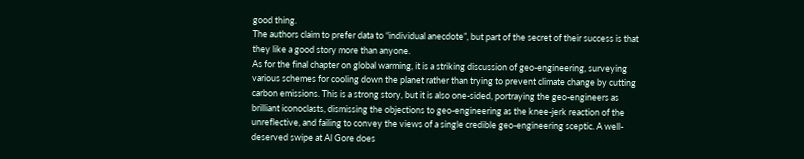good thing.
The authors claim to prefer data to “individual anecdote”, but part of the secret of their success is that they like a good story more than anyone.
As for the final chapter on global warming, it is a striking discussion of geo-engineering, surveying various schemes for cooling down the planet rather than trying to prevent climate change by cutting carbon emissions. This is a strong story, but it is also one-sided, portraying the geo-engineers as brilliant iconoclasts, dismissing the objections to geo-engineering as the knee-jerk reaction of the unreflective, and failing to convey the views of a single credible geo-engineering sceptic. A well-deserved swipe at Al Gore does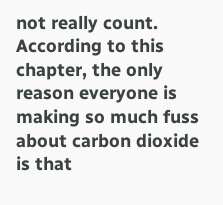not really count.
According to this chapter, the only reason everyone is making so much fuss about carbon dioxide is that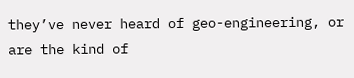they’ve never heard of geo-engineering, or are the kind of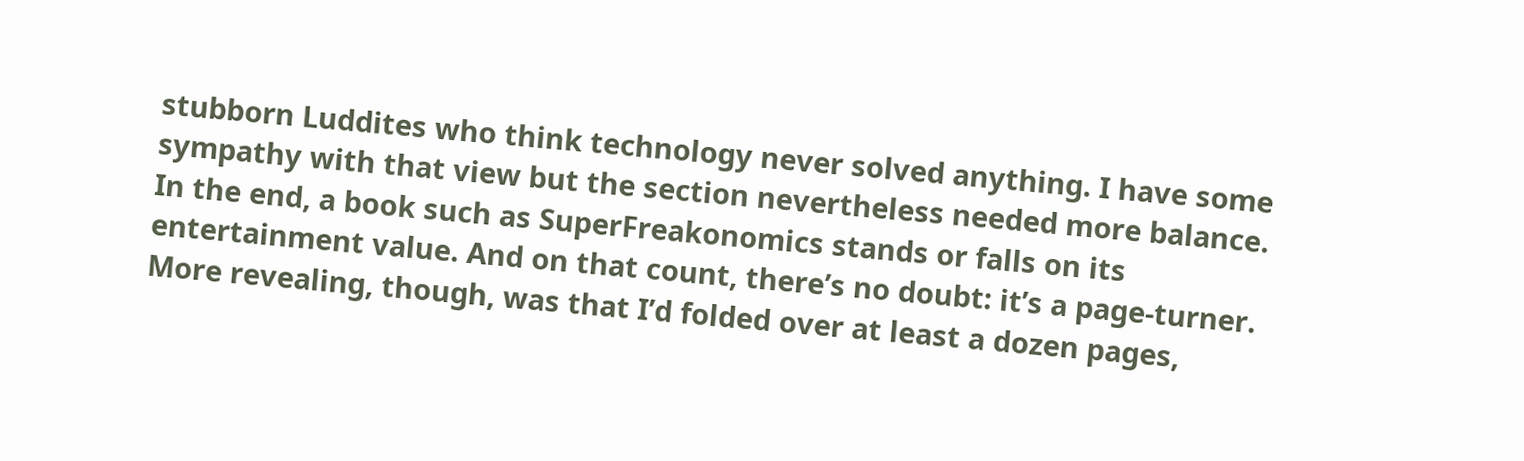stubborn Luddites who think technology never solved anything. I have some sympathy with that view but the section nevertheless needed more balance.
In the end, a book such as SuperFreakonomics stands or falls on its entertainment value. And on that count, there’s no doubt: it’s a page-turner.
More revealing, though, was that I’d folded over at least a dozen pages,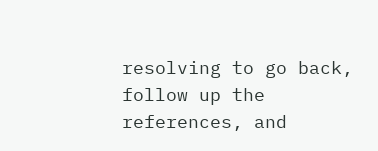resolving to go back, follow up the references, and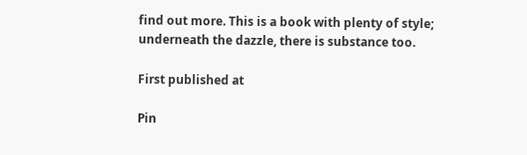find out more. This is a book with plenty of style; underneath the dazzle, there is substance too.

First published at

Pin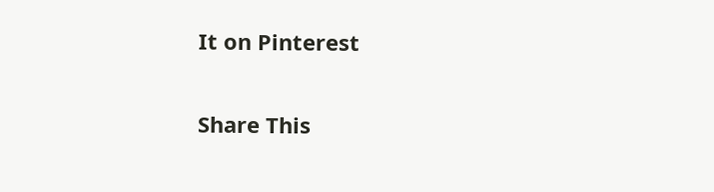It on Pinterest

Share This